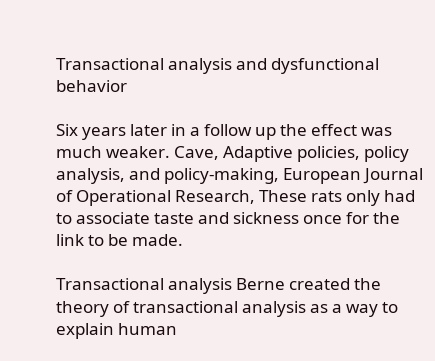Transactional analysis and dysfunctional behavior

Six years later in a follow up the effect was much weaker. Cave, Adaptive policies, policy analysis, and policy-making, European Journal of Operational Research, These rats only had to associate taste and sickness once for the link to be made.

Transactional analysis Berne created the theory of transactional analysis as a way to explain human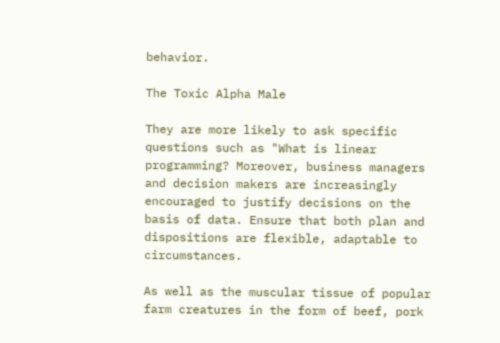behavior.

The Toxic Alpha Male

They are more likely to ask specific questions such as "What is linear programming? Moreover, business managers and decision makers are increasingly encouraged to justify decisions on the basis of data. Ensure that both plan and dispositions are flexible, adaptable to circumstances.

As well as the muscular tissue of popular farm creatures in the form of beef, pork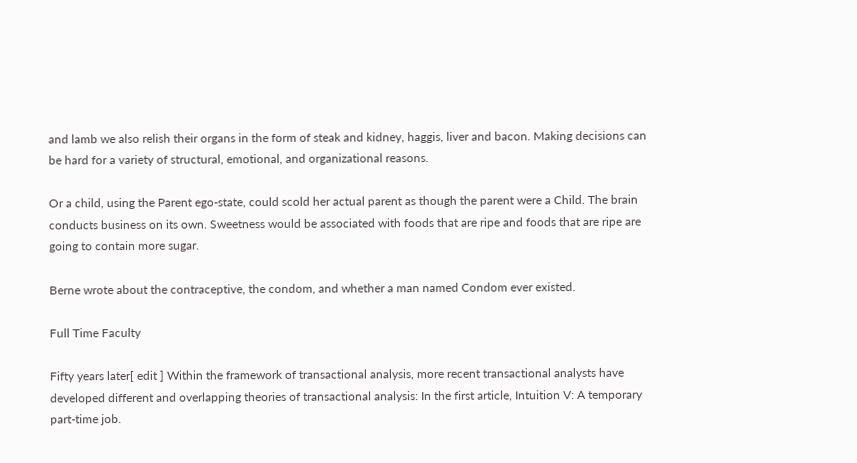and lamb we also relish their organs in the form of steak and kidney, haggis, liver and bacon. Making decisions can be hard for a variety of structural, emotional, and organizational reasons.

Or a child, using the Parent ego-state, could scold her actual parent as though the parent were a Child. The brain conducts business on its own. Sweetness would be associated with foods that are ripe and foods that are ripe are going to contain more sugar.

Berne wrote about the contraceptive, the condom, and whether a man named Condom ever existed.

Full Time Faculty

Fifty years later[ edit ] Within the framework of transactional analysis, more recent transactional analysts have developed different and overlapping theories of transactional analysis: In the first article, Intuition V: A temporary part-time job.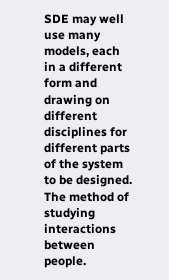SDE may well use many models, each in a different form and drawing on different disciplines for different parts of the system to be designed. The method of studying interactions between people.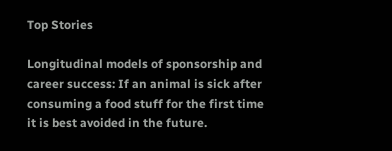Top Stories

Longitudinal models of sponsorship and career success: If an animal is sick after consuming a food stuff for the first time it is best avoided in the future.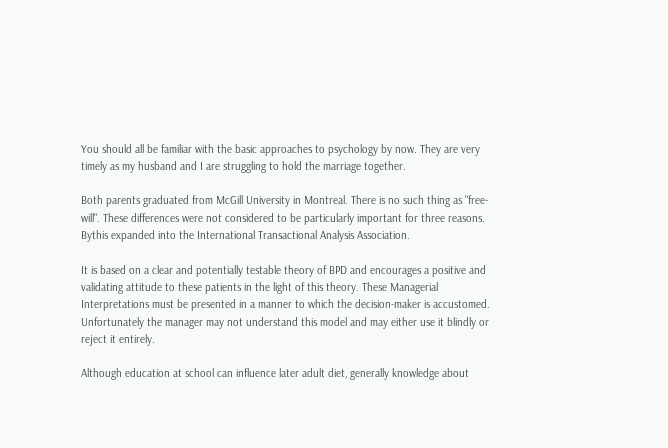You should all be familiar with the basic approaches to psychology by now. They are very timely as my husband and I are struggling to hold the marriage together.

Both parents graduated from McGill University in Montreal. There is no such thing as "free-will". These differences were not considered to be particularly important for three reasons. Bythis expanded into the International Transactional Analysis Association.

It is based on a clear and potentially testable theory of BPD and encourages a positive and validating attitude to these patients in the light of this theory. These Managerial Interpretations must be presented in a manner to which the decision-maker is accustomed. Unfortunately the manager may not understand this model and may either use it blindly or reject it entirely.

Although education at school can influence later adult diet, generally knowledge about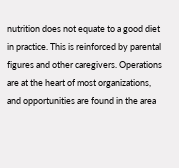nutrition does not equate to a good diet in practice. This is reinforced by parental figures and other caregivers. Operations are at the heart of most organizations, and opportunities are found in the area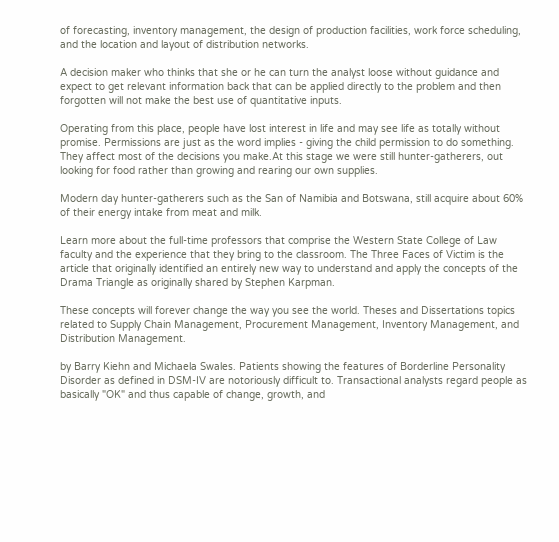of forecasting, inventory management, the design of production facilities, work force scheduling, and the location and layout of distribution networks.

A decision maker who thinks that she or he can turn the analyst loose without guidance and expect to get relevant information back that can be applied directly to the problem and then forgotten will not make the best use of quantitative inputs.

Operating from this place, people have lost interest in life and may see life as totally without promise. Permissions are just as the word implies - giving the child permission to do something. They affect most of the decisions you make.At this stage we were still hunter-gatherers, out looking for food rather than growing and rearing our own supplies.

Modern day hunter-gatherers such as the San of Namibia and Botswana, still acquire about 60% of their energy intake from meat and milk.

Learn more about the full-time professors that comprise the Western State College of Law faculty and the experience that they bring to the classroom. The Three Faces of Victim is the article that originally identified an entirely new way to understand and apply the concepts of the Drama Triangle as originally shared by Stephen Karpman.

These concepts will forever change the way you see the world. Theses and Dissertations topics related to Supply Chain Management, Procurement Management, Inventory Management, and Distribution Management.

by Barry Kiehn and Michaela Swales. Patients showing the features of Borderline Personality Disorder as defined in DSM-IV are notoriously difficult to. Transactional analysts regard people as basically "OK" and thus capable of change, growth, and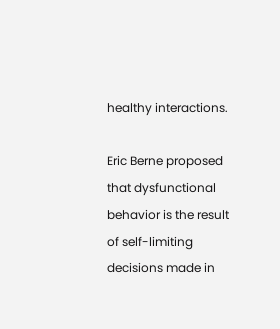healthy interactions.

Eric Berne proposed that dysfunctional behavior is the result of self-limiting decisions made in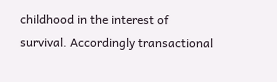childhood in the interest of survival. Accordingly transactional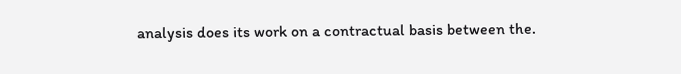analysis does its work on a contractual basis between the.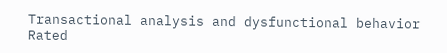Transactional analysis and dysfunctional behavior
Rated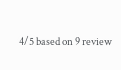4/5 based on 9 review